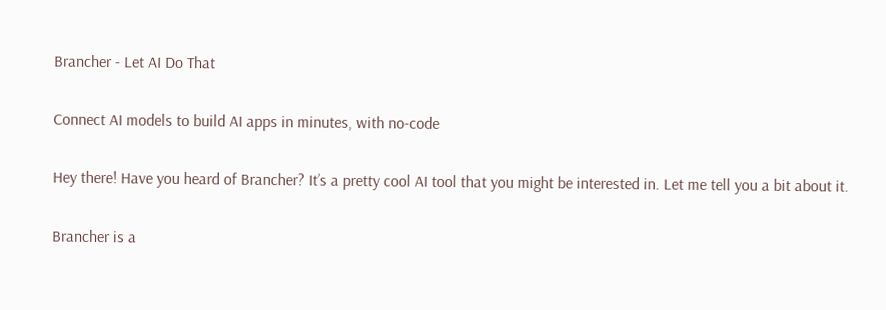Brancher - Let AI Do That

Connect AI models to build AI apps in minutes, with no-code

Hey there! Have you heard of Brancher? It’s a pretty cool AI tool that you might be interested in. Let me tell you a bit about it.

Brancher is a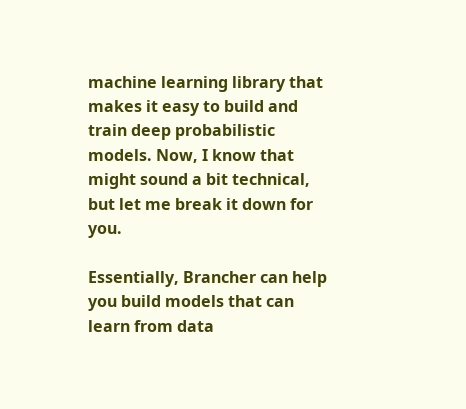machine learning library that makes it easy to build and train deep probabilistic models. Now, I know that might sound a bit technical, but let me break it down for you.

Essentially, Brancher can help you build models that can learn from data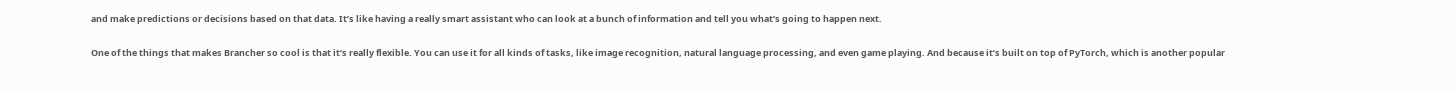and make predictions or decisions based on that data. It’s like having a really smart assistant who can look at a bunch of information and tell you what’s going to happen next.

One of the things that makes Brancher so cool is that it’s really flexible. You can use it for all kinds of tasks, like image recognition, natural language processing, and even game playing. And because it’s built on top of PyTorch, which is another popular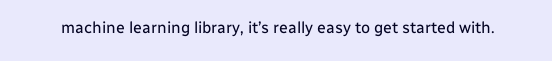machine learning library, it’s really easy to get started with.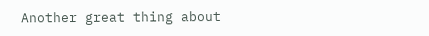Another great thing about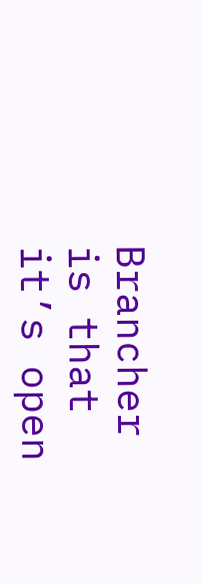Brancher is that it’s open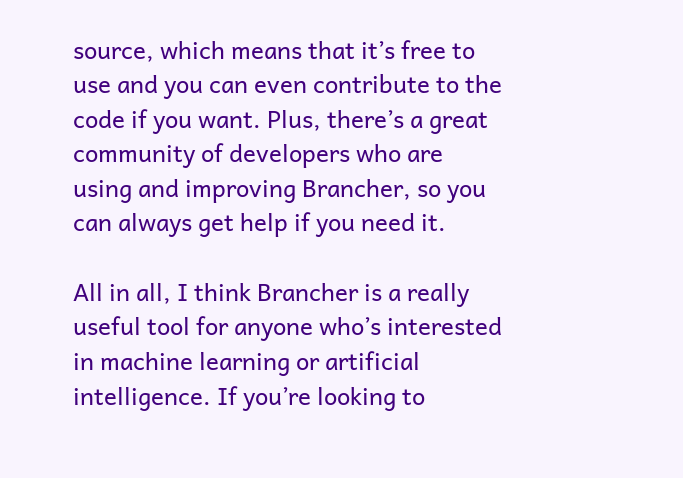source, which means that it’s free to use and you can even contribute to the code if you want. Plus, there’s a great community of developers who are using and improving Brancher, so you can always get help if you need it.

All in all, I think Brancher is a really useful tool for anyone who’s interested in machine learning or artificial intelligence. If you’re looking to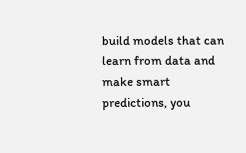build models that can learn from data and make smart predictions, you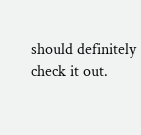should definitely check it out.